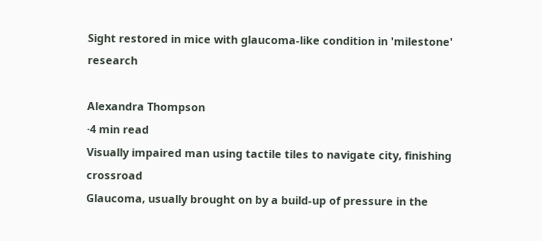Sight restored in mice with glaucoma-like condition in 'milestone' research

Alexandra Thompson
·4 min read
Visually impaired man using tactile tiles to navigate city, finishing crossroad
Glaucoma, usually brought on by a build-up of pressure in the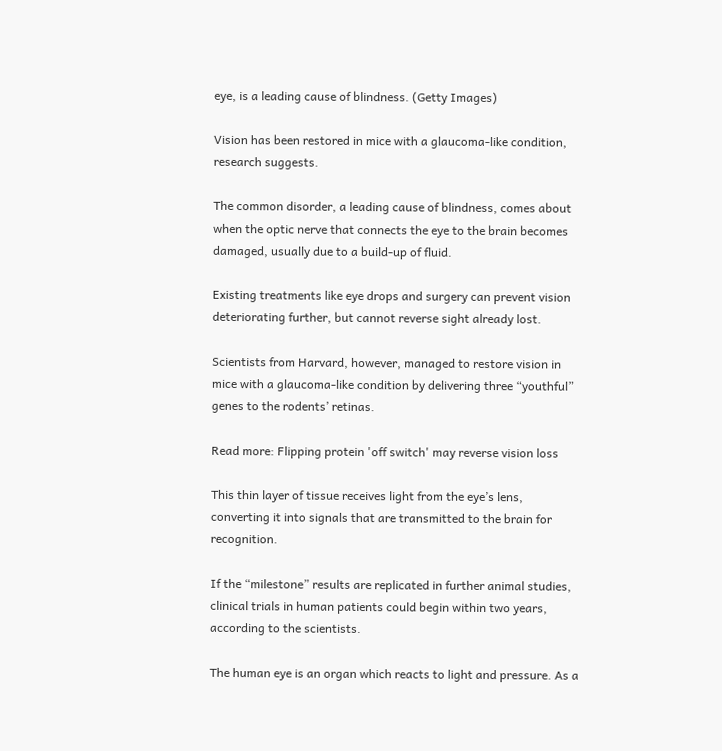eye, is a leading cause of blindness. (Getty Images)

Vision has been restored in mice with a glaucoma-like condition, research suggests.

The common disorder, a leading cause of blindness, comes about when the optic nerve that connects the eye to the brain becomes damaged, usually due to a build-up of fluid.

Existing treatments like eye drops and surgery can prevent vision deteriorating further, but cannot reverse sight already lost.

Scientists from Harvard, however, managed to restore vision in mice with a glaucoma-like condition by delivering three “youthful” genes to the rodents’ retinas.

Read more: Flipping protein 'off switch' may reverse vision loss

This thin layer of tissue receives light from the eye’s lens, converting it into signals that are transmitted to the brain for recognition.

If the “milestone” results are replicated in further animal studies, clinical trials in human patients could begin within two years, according to the scientists.

The human eye is an organ which reacts to light and pressure. As a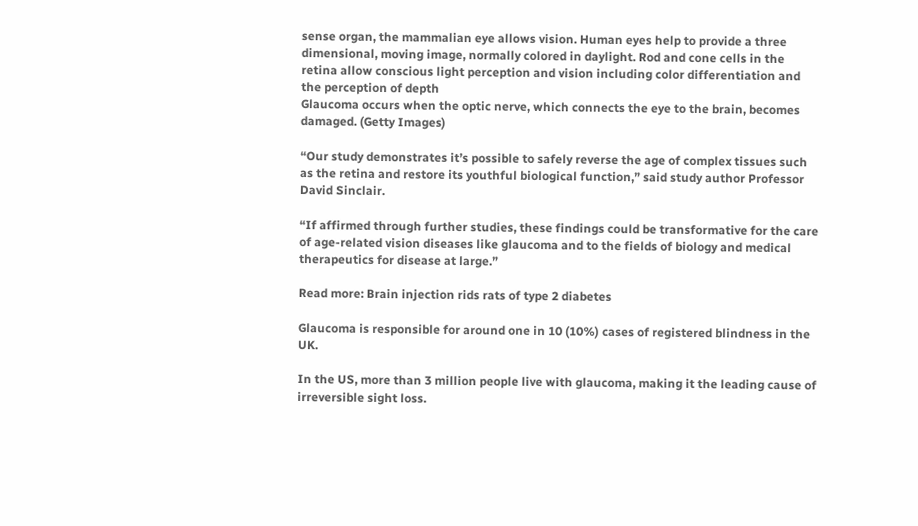sense organ, the mammalian eye allows vision. Human eyes help to provide a three dimensional, moving image, normally colored in daylight. Rod and cone cells in the retina allow conscious light perception and vision including color differentiation and the perception of depth
Glaucoma occurs when the optic nerve, which connects the eye to the brain, becomes damaged. (Getty Images)

“Our study demonstrates it’s possible to safely reverse the age of complex tissues such as the retina and restore its youthful biological function,” said study author Professor David Sinclair.

“If affirmed through further studies, these findings could be transformative for the care of age-related vision diseases like glaucoma and to the fields of biology and medical therapeutics for disease at large.”

Read more: Brain injection rids rats of type 2 diabetes

Glaucoma is responsible for around one in 10 (10%) cases of registered blindness in the UK.

In the US, more than 3 million people live with glaucoma, making it the leading cause of irreversible sight loss.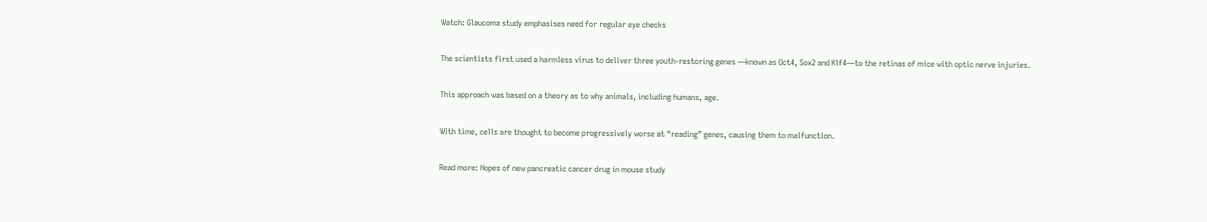Watch: Glaucoma study emphasises need for regular eye checks

The scientists first used a harmless virus to deliver three youth-restoring genes —known as Oct4, Sox2 and Klf4—to the retinas of mice with optic nerve injuries.

This approach was based on a theory as to why animals, including humans, age.

With time, cells are thought to become progressively worse at “reading” genes, causing them to malfunction.

Read more: Hopes of new pancreatic cancer drug in mouse study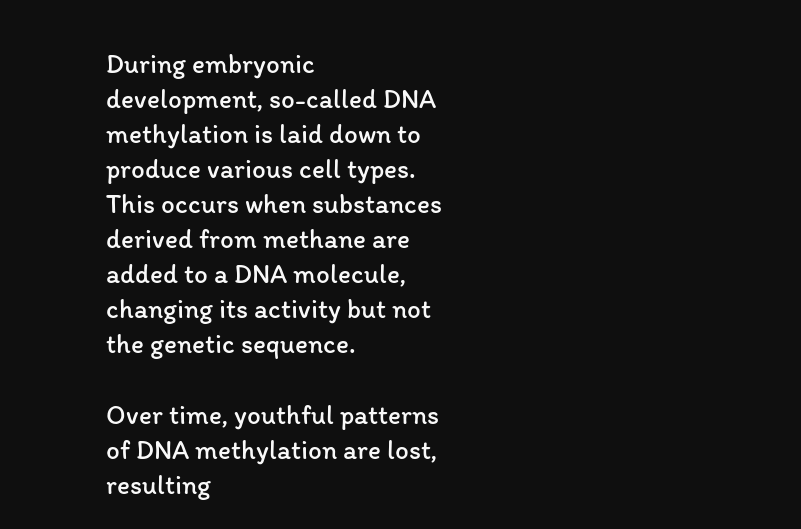During embryonic development, so-called DNA methylation is laid down to produce various cell types. This occurs when substances derived from methane are added to a DNA molecule, changing its activity but not the genetic sequence.

Over time, youthful patterns of DNA methylation are lost, resulting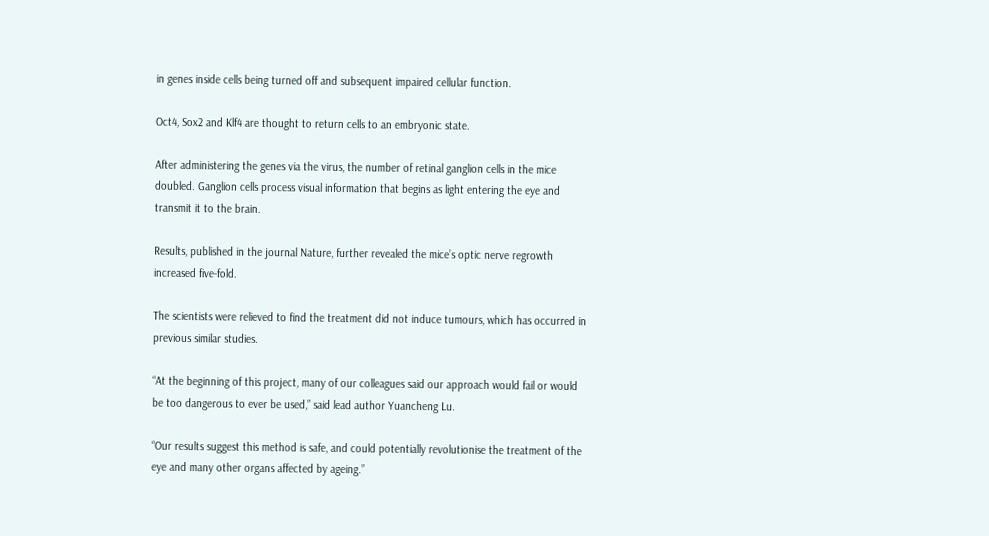in genes inside cells being turned off and subsequent impaired cellular function.

Oct4, Sox2 and Klf4 are thought to return cells to an embryonic state.

After administering the genes via the virus, the number of retinal ganglion cells in the mice doubled. Ganglion cells process visual information that begins as light entering the eye and transmit it to the brain.

Results, published in the journal Nature, further revealed the mice’s optic nerve regrowth increased five-fold.

The scientists were relieved to find the treatment did not induce tumours, which has occurred in previous similar studies.

“At the beginning of this project, many of our colleagues said our approach would fail or would be too dangerous to ever be used,” said lead author Yuancheng Lu.

“Our results suggest this method is safe, and could potentially revolutionise the treatment of the eye and many other organs affected by ageing.”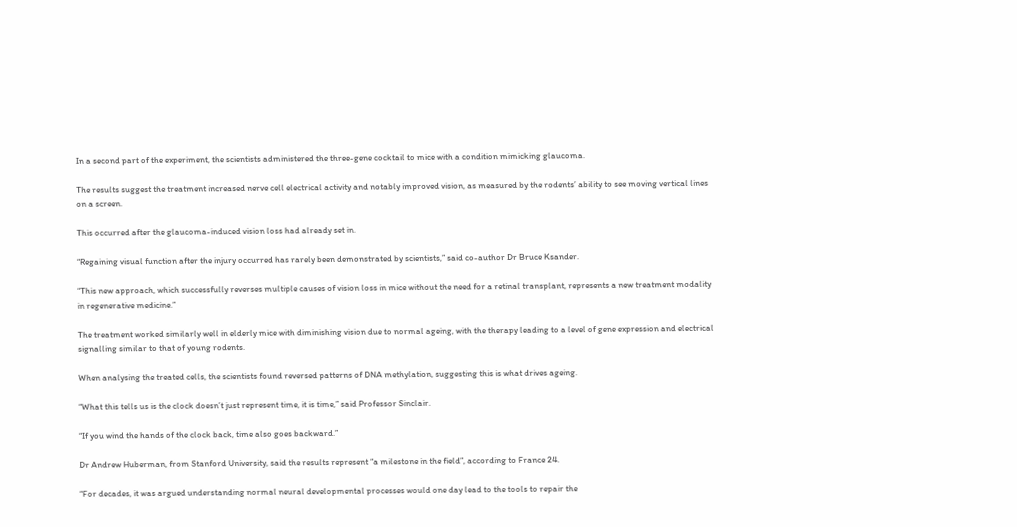In a second part of the experiment, the scientists administered the three-gene cocktail to mice with a condition mimicking glaucoma.

The results suggest the treatment increased nerve cell electrical activity and notably improved vision, as measured by the rodents’ ability to see moving vertical lines on a screen.

This occurred after the glaucoma-induced vision loss had already set in.

“Regaining visual function after the injury occurred has rarely been demonstrated by scientists,” said co-author Dr Bruce Ksander.

“This new approach, which successfully reverses multiple causes of vision loss in mice without the need for a retinal transplant, represents a new treatment modality in regenerative medicine.”

The treatment worked similarly well in elderly mice with diminishing vision due to normal ageing, with the therapy leading to a level of gene expression and electrical signalling similar to that of young rodents.

When analysing the treated cells, the scientists found reversed patterns of DNA methylation, suggesting this is what drives ageing.

“What this tells us is the clock doesn’t just represent time, it is time,” said Professor Sinclair.

“If you wind the hands of the clock back, time also goes backward.”

Dr Andrew Huberman, from Stanford University, said the results represent “a milestone in the field”, according to France 24.

“For decades, it was argued understanding normal neural developmental processes would one day lead to the tools to repair the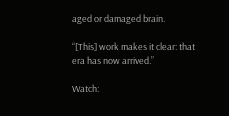aged or damaged brain.

“[This] work makes it clear: that era has now arrived.”

Watch: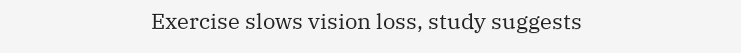Exercise slows vision loss, study suggests